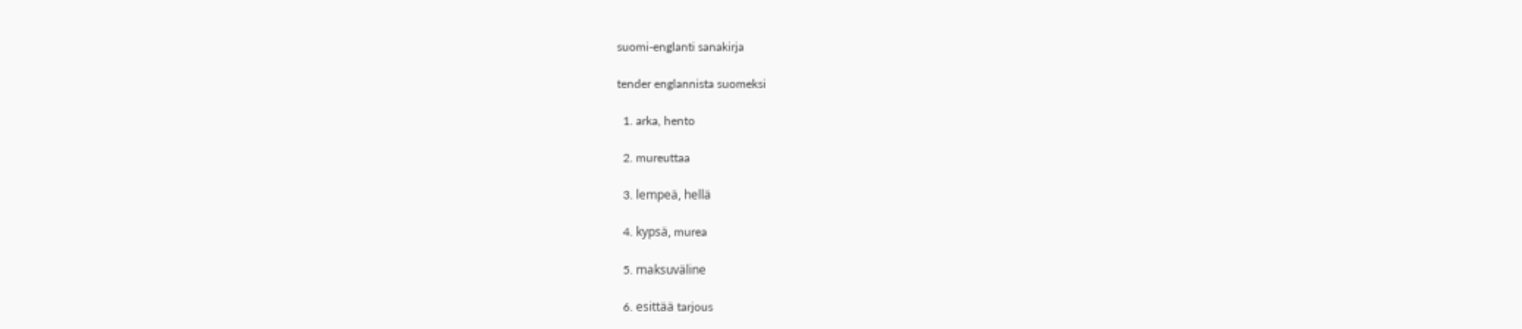suomi-englanti sanakirja

tender englannista suomeksi

  1. arka, hento

  2. mureuttaa

  3. lempeä, hellä

  4. kypsä, murea

  5. maksuväline

  6. esittää tarjous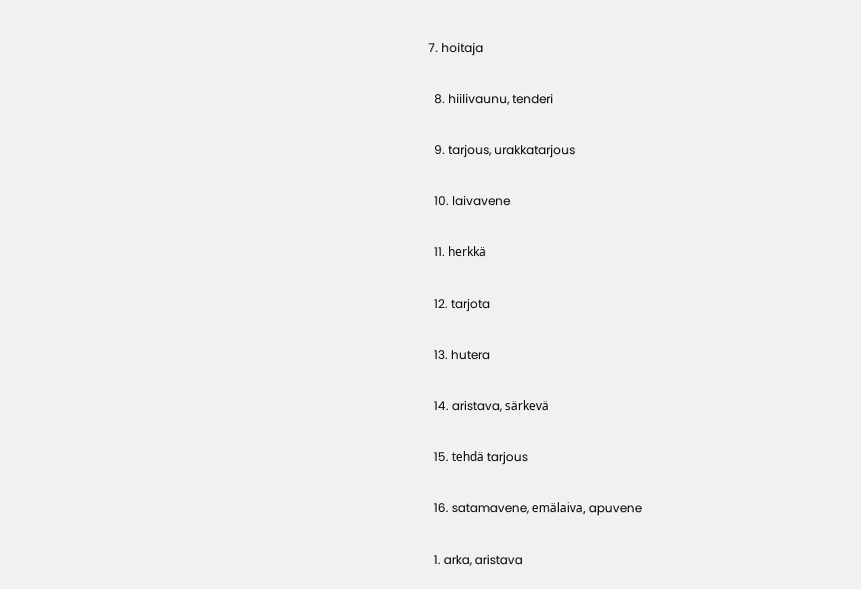7. hoitaja

  8. hiilivaunu, tenderi

  9. tarjous, urakkatarjous

  10. laivavene

  11. herkkä

  12. tarjota

  13. hutera

  14. aristava, särkevä

  15. tehdä tarjous

  16. satamavene, emälaiva, apuvene

  1. arka, aristava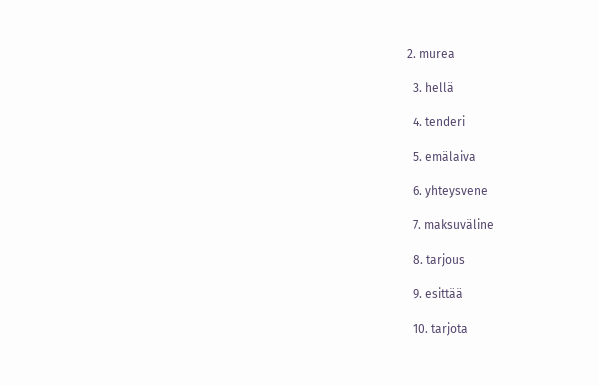2. murea

  3. hellä

  4. tenderi

  5. emälaiva

  6. yhteysvene

  7. maksuväline

  8. tarjous

  9. esittää

  10. tarjota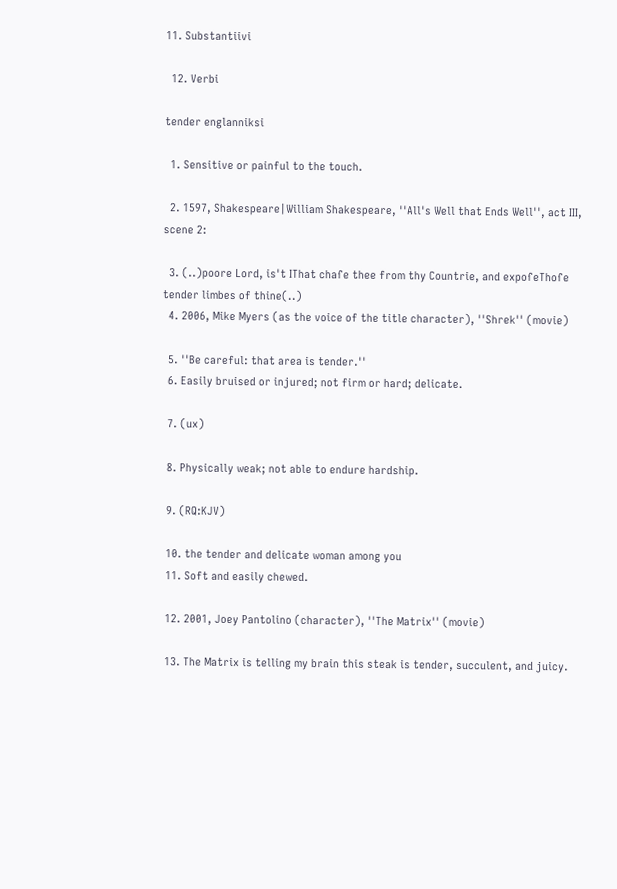11. Substantiivi

  12. Verbi

tender englanniksi

  1. Sensitive or painful to the touch.

  2. 1597, Shakespeare|William Shakespeare, ''All's Well that Ends Well'', act III, scene 2:

  3. (..)poore Lord, is't IThat chaſe thee from thy Countrie, and expoſeThoſe tender limbes of thine(..)
  4. 2006, Mike Myers (as the voice of the title character), ''Shrek'' (movie)

  5. ''Be careful: that area is tender.''
  6. Easily bruised or injured; not firm or hard; delicate.

  7. (ux)

  8. Physically weak; not able to endure hardship.

  9. (RQ:KJV)

  10. the tender and delicate woman among you
  11. Soft and easily chewed.

  12. 2001, Joey Pantolino (character), ''The Matrix'' (movie)

  13. The Matrix is telling my brain this steak is tender, succulent, and juicy.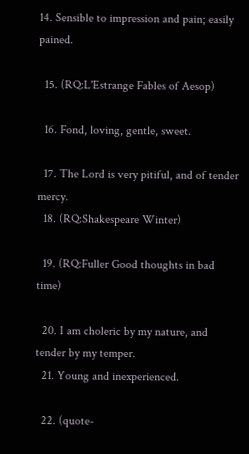14. Sensible to impression and pain; easily pained.

  15. (RQ:L'Estrange Fables of Aesop)

  16. Fond, loving, gentle, sweet.

  17. The Lord is very pitiful, and of tender mercy.
  18. (RQ:Shakespeare Winter)

  19. (RQ:Fuller Good thoughts in bad time)

  20. I am choleric by my nature, and tender by my temper.
  21. Young and inexperienced.

  22. (quote-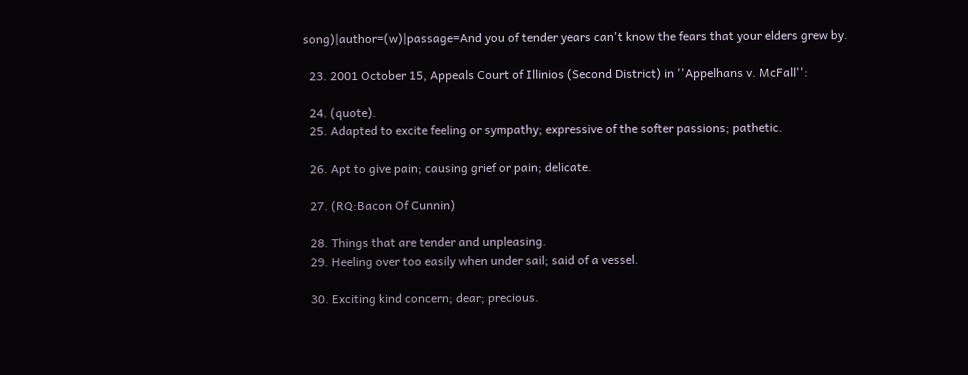song)|author=(w)|passage=And you of tender years can't know the fears that your elders grew by.

  23. 2001 October 15, Appeals Court of Illinios (Second District) in ''Appelhans v. McFall'':

  24. (quote).
  25. Adapted to excite feeling or sympathy; expressive of the softer passions; pathetic.

  26. Apt to give pain; causing grief or pain; delicate.

  27. (RQ:Bacon Of Cunnin)

  28. Things that are tender and unpleasing.
  29. Heeling over too easily when under sail; said of a vessel.

  30. Exciting kind concern; dear; precious.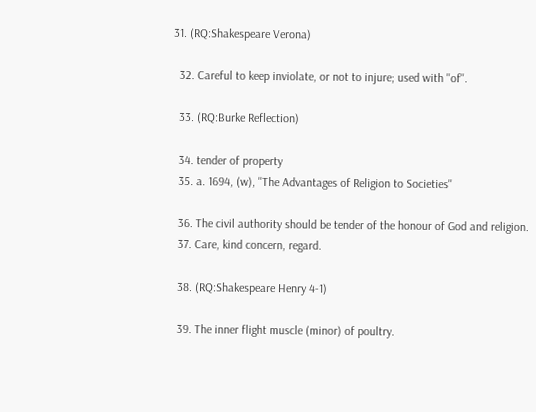31. (RQ:Shakespeare Verona)

  32. Careful to keep inviolate, or not to injure; used with ''of''.

  33. (RQ:Burke Reflection)

  34. tender of property
  35. a. 1694, (w), ''The Advantages of Religion to Societies''

  36. The civil authority should be tender of the honour of God and religion.
  37. Care, kind concern, regard.

  38. (RQ:Shakespeare Henry 4-1)

  39. The inner flight muscle (minor) of poultry.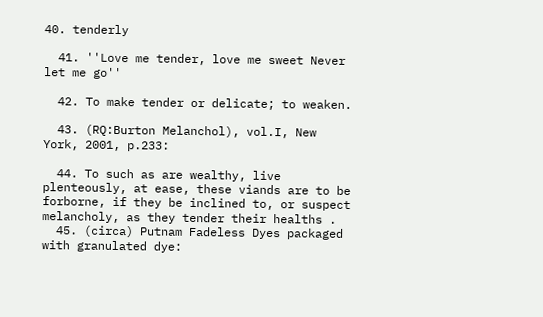40. tenderly

  41. ''Love me tender, love me sweet Never let me go''

  42. To make tender or delicate; to weaken.

  43. (RQ:Burton Melanchol), vol.I, New York, 2001, p.233:

  44. To such as are wealthy, live plenteously, at ease, these viands are to be forborne, if they be inclined to, or suspect melancholy, as they tender their healths .
  45. (circa) Putnam Fadeless Dyes packaged with granulated dye: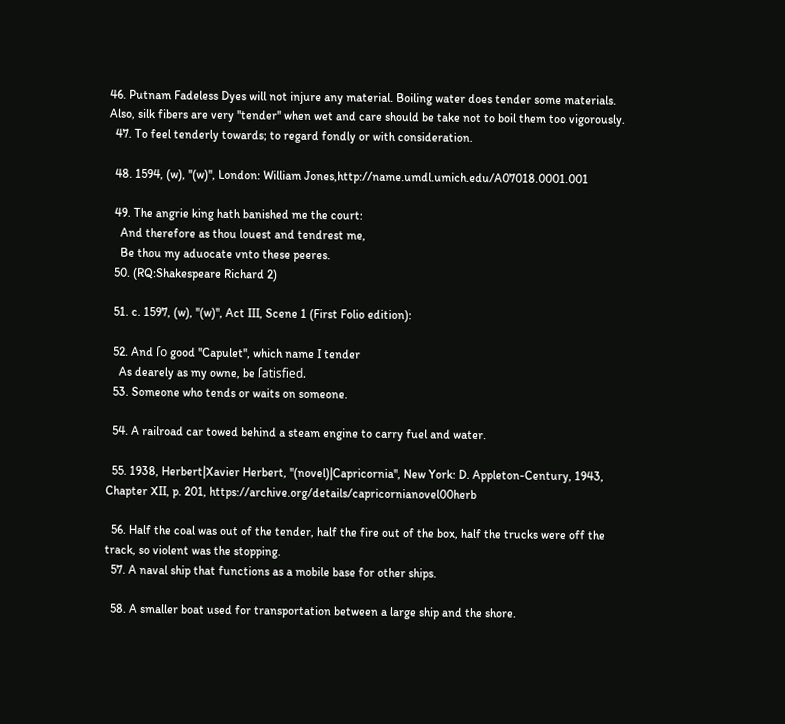46. Putnam Fadeless Dyes will not injure any material. Boiling water does tender some materials. Also, silk fibers are very ''tender'' when wet and care should be take not to boil them too vigorously.
  47. To feel tenderly towards; to regard fondly or with consideration.

  48. 1594, (w), ''(w)'', London: William Jones,http://name.umdl.umich.edu/A07018.0001.001

  49. The angrie king hath banished me the court:
    And therefore as thou louest and tendrest me,
    Be thou my aduocate vnto these peeres.
  50. (RQ:Shakespeare Richard 2)

  51. c. 1597, (w), ''(w)'', Act III, Scene 1 (First Folio edition):

  52. And ſo good ''Capulet'', which name I tender
    As dearely as my owne, be ſatisfied.
  53. Someone who tends or waits on someone.

  54. A railroad car towed behind a steam engine to carry fuel and water.

  55. 1938, Herbert|Xavier Herbert, ''(novel)|Capricornia'', New York: D. Appleton-Century, 1943, Chapter XII, p. 201, https://archive.org/details/capricornianovel00herb

  56. Half the coal was out of the tender, half the fire out of the box, half the trucks were off the track, so violent was the stopping.
  57. A naval ship that functions as a mobile base for other ships.

  58. A smaller boat used for transportation between a large ship and the shore.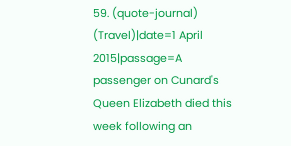59. (quote-journal) (Travel)|date=1 April 2015|passage=A passenger on Cunard's Queen Elizabeth died this week following an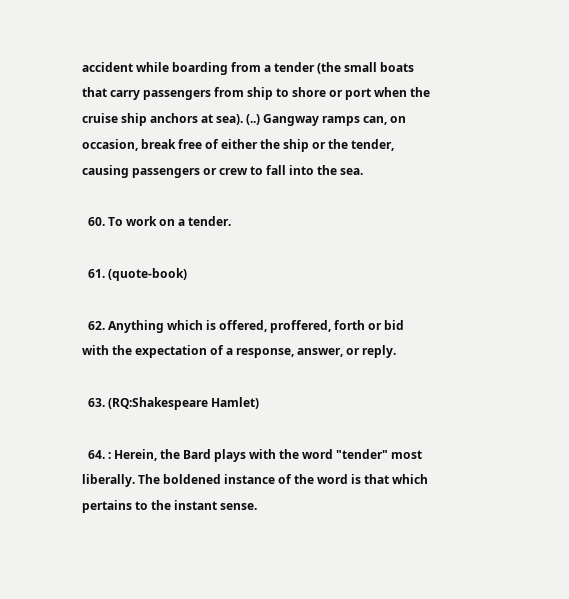accident while boarding from a tender (the small boats that carry passengers from ship to shore or port when the cruise ship anchors at sea). (..) Gangway ramps can, on occasion, break free of either the ship or the tender, causing passengers or crew to fall into the sea.

  60. To work on a tender.

  61. (quote-book)

  62. Anything which is offered, proffered, forth or bid with the expectation of a response, answer, or reply.

  63. (RQ:Shakespeare Hamlet)

  64. : Herein, the Bard plays with the word "tender" most liberally. The boldened instance of the word is that which pertains to the instant sense.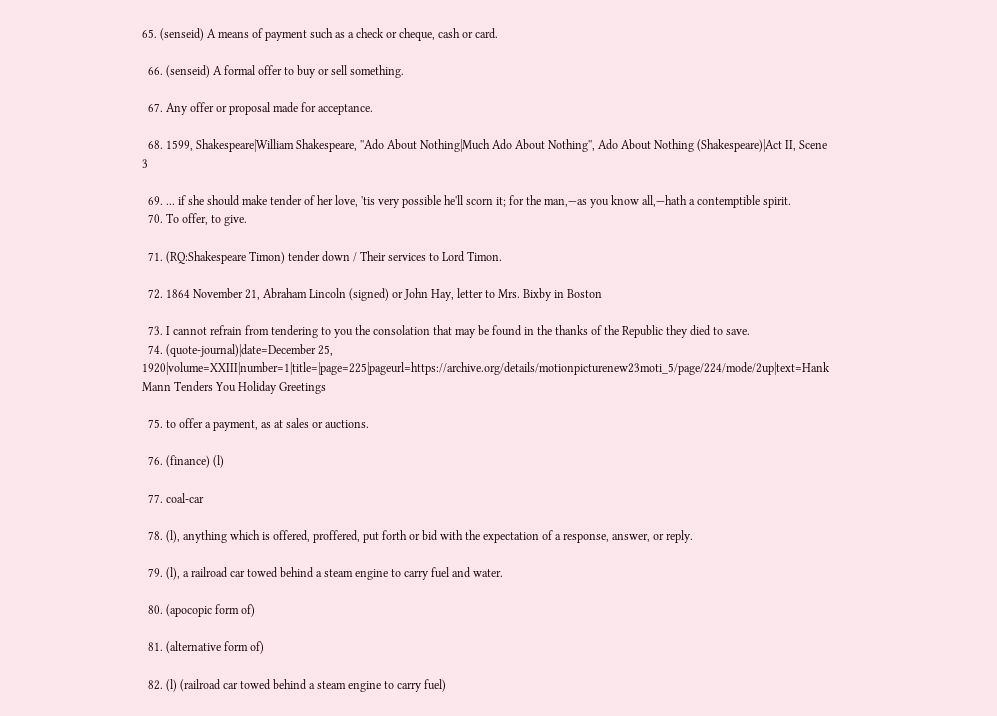65. (senseid) A means of payment such as a check or cheque, cash or card.

  66. (senseid) A formal offer to buy or sell something.

  67. Any offer or proposal made for acceptance.

  68. 1599, Shakespeare|William Shakespeare, ''Ado About Nothing|Much Ado About Nothing'', Ado About Nothing (Shakespeare)|Act II, Scene 3

  69. ... if she should make tender of her love, 'tis very possible he'll scorn it; for the man,—as you know all,—hath a contemptible spirit.
  70. To offer, to give.

  71. (RQ:Shakespeare Timon) tender down / Their services to Lord Timon.

  72. 1864 November 21, Abraham Lincoln (signed) or John Hay, letter to Mrs. Bixby in Boston

  73. I cannot refrain from tendering to you the consolation that may be found in the thanks of the Republic they died to save.
  74. (quote-journal)|date=December 25, 1920|volume=XXIII|number=1|title=|page=225|pageurl=https://archive.org/details/motionpicturenew23moti_5/page/224/mode/2up|text=Hank Mann Tenders You Holiday Greetings

  75. to offer a payment, as at sales or auctions.

  76. (finance) (l)

  77. coal-car

  78. (l), anything which is offered, proffered, put forth or bid with the expectation of a response, answer, or reply.

  79. (l), a railroad car towed behind a steam engine to carry fuel and water.

  80. (apocopic form of)

  81. (alternative form of)

  82. (l) (railroad car towed behind a steam engine to carry fuel)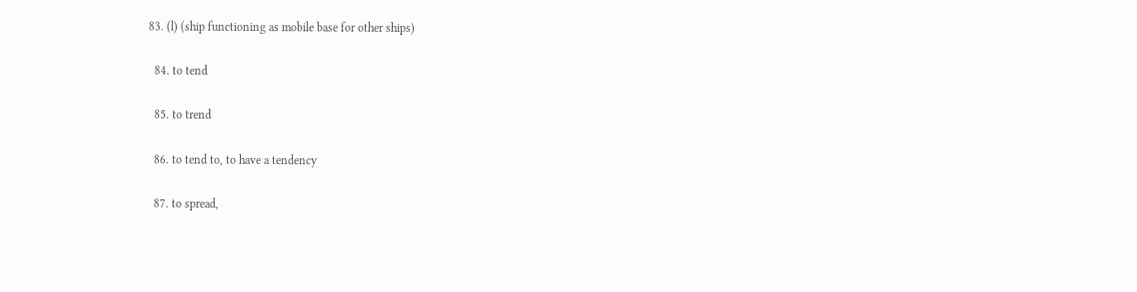83. (l) (ship functioning as mobile base for other ships)

  84. to tend

  85. to trend

  86. to tend to, to have a tendency

  87. to spread,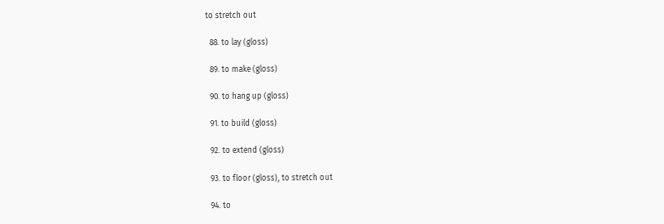to stretch out

  88. to lay (gloss)

  89. to make (gloss)

  90. to hang up (gloss)

  91. to build (gloss)

  92. to extend (gloss)

  93. to floor (gloss), to stretch out

  94. to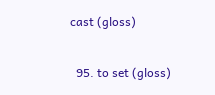cast (gloss)

  95. to set (gloss)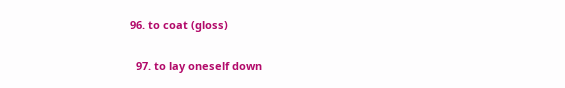96. to coat (gloss)

  97. to lay oneself down